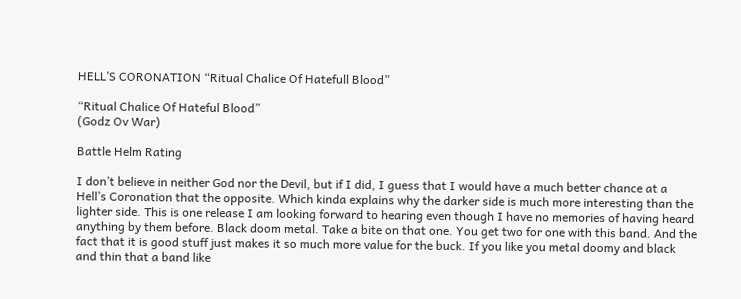HELL’S CORONATION “Ritual Chalice Of Hatefull Blood”

“Ritual Chalice Of Hateful Blood”
(Godz Ov War)

Battle Helm Rating

I don’t believe in neither God nor the Devil, but if I did, I guess that I would have a much better chance at a Hell’s Coronation that the opposite. Which kinda explains why the darker side is much more interesting than the lighter side. This is one release I am looking forward to hearing even though I have no memories of having heard anything by them before. Black doom metal. Take a bite on that one. You get two for one with this band. And the fact that it is good stuff just makes it so much more value for the buck. If you like you metal doomy and black and thin that a band like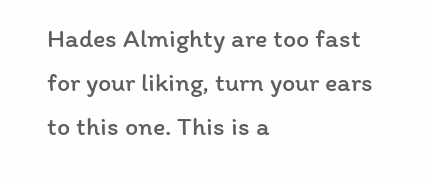Hades Almighty are too fast for your liking, turn your ears to this one. This is a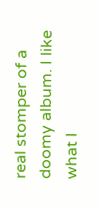real stomper of a doomy album. I like what I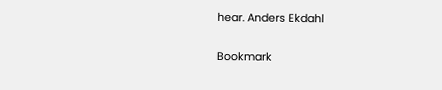hear. Anders Ekdahl

Bookmark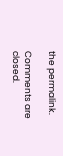the permalink.

Comments are closed.